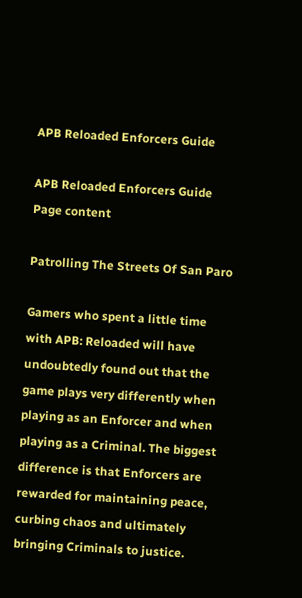APB Reloaded Enforcers Guide

APB Reloaded Enforcers Guide
Page content

Patrolling The Streets Of San Paro

Gamers who spent a little time with APB: Reloaded will have undoubtedly found out that the game plays very differently when playing as an Enforcer and when playing as a Criminal. The biggest difference is that Enforcers are rewarded for maintaining peace, curbing chaos and ultimately bringing Criminals to justice.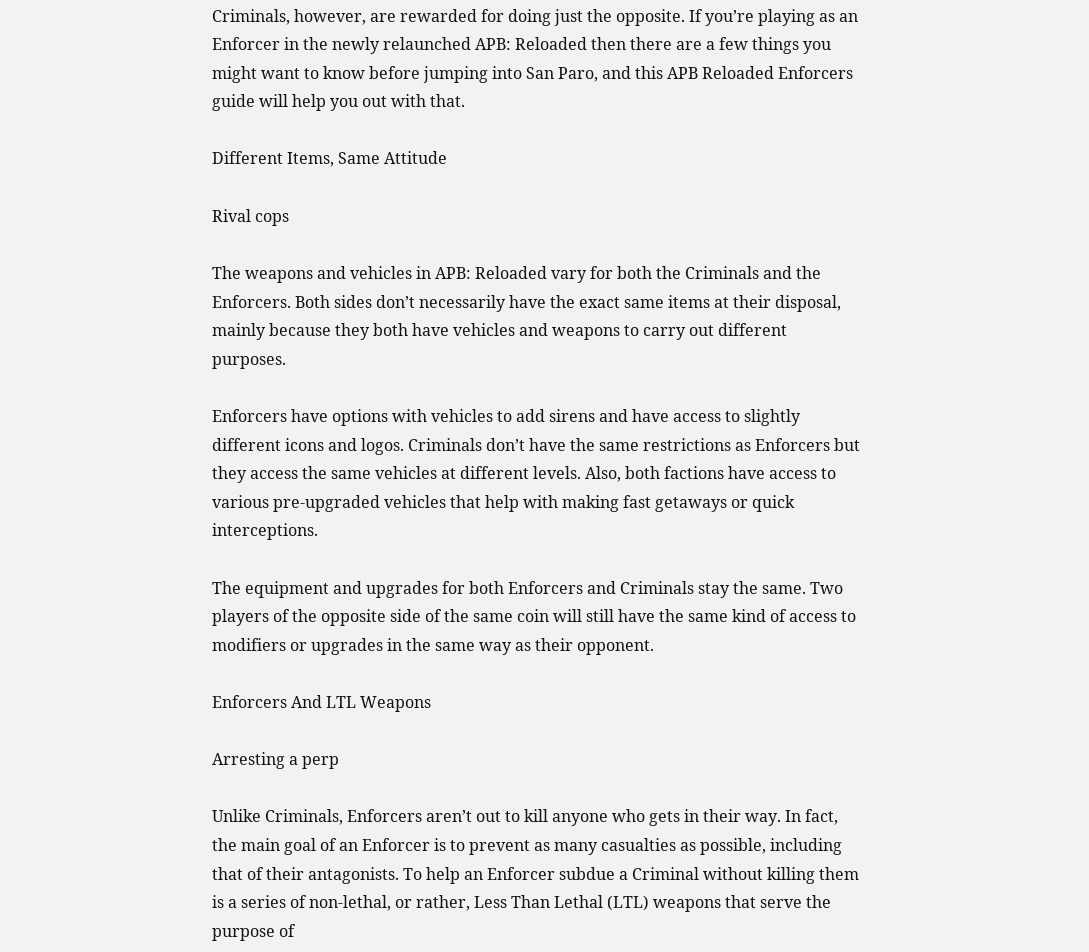Criminals, however, are rewarded for doing just the opposite. If you’re playing as an Enforcer in the newly relaunched APB: Reloaded then there are a few things you might want to know before jumping into San Paro, and this APB Reloaded Enforcers guide will help you out with that.

Different Items, Same Attitude

Rival cops

The weapons and vehicles in APB: Reloaded vary for both the Criminals and the Enforcers. Both sides don’t necessarily have the exact same items at their disposal, mainly because they both have vehicles and weapons to carry out different purposes.

Enforcers have options with vehicles to add sirens and have access to slightly different icons and logos. Criminals don’t have the same restrictions as Enforcers but they access the same vehicles at different levels. Also, both factions have access to various pre-upgraded vehicles that help with making fast getaways or quick interceptions.

The equipment and upgrades for both Enforcers and Criminals stay the same. Two players of the opposite side of the same coin will still have the same kind of access to modifiers or upgrades in the same way as their opponent.

Enforcers And LTL Weapons

Arresting a perp

Unlike Criminals, Enforcers aren’t out to kill anyone who gets in their way. In fact, the main goal of an Enforcer is to prevent as many casualties as possible, including that of their antagonists. To help an Enforcer subdue a Criminal without killing them is a series of non-lethal, or rather, Less Than Lethal (LTL) weapons that serve the purpose of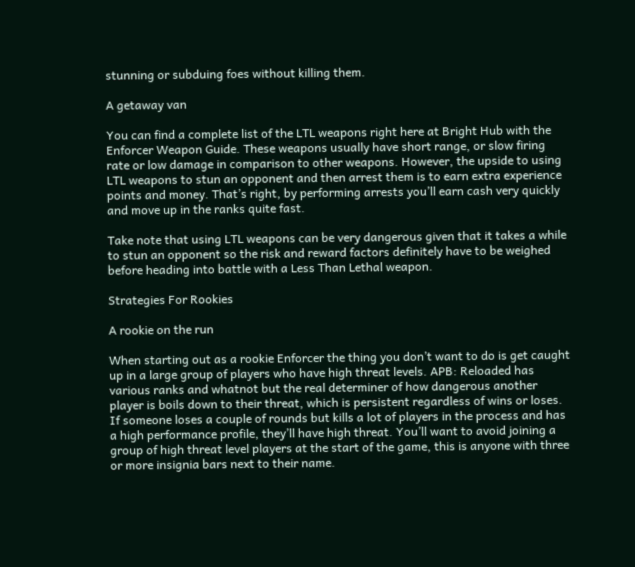stunning or subduing foes without killing them.

A getaway van

You can find a complete list of the LTL weapons right here at Bright Hub with the Enforcer Weapon Guide. These weapons usually have short range, or slow firing rate or low damage in comparison to other weapons. However, the upside to using LTL weapons to stun an opponent and then arrest them is to earn extra experience points and money. That’s right, by performing arrests you’ll earn cash very quickly and move up in the ranks quite fast.

Take note that using LTL weapons can be very dangerous given that it takes a while to stun an opponent so the risk and reward factors definitely have to be weighed before heading into battle with a Less Than Lethal weapon.

Strategies For Rookies

A rookie on the run

When starting out as a rookie Enforcer the thing you don’t want to do is get caught up in a large group of players who have high threat levels. APB: Reloaded has various ranks and whatnot but the real determiner of how dangerous another player is boils down to their threat, which is persistent regardless of wins or loses. If someone loses a couple of rounds but kills a lot of players in the process and has a high performance profile, they’ll have high threat. You’ll want to avoid joining a group of high threat level players at the start of the game, this is anyone with three or more insignia bars next to their name.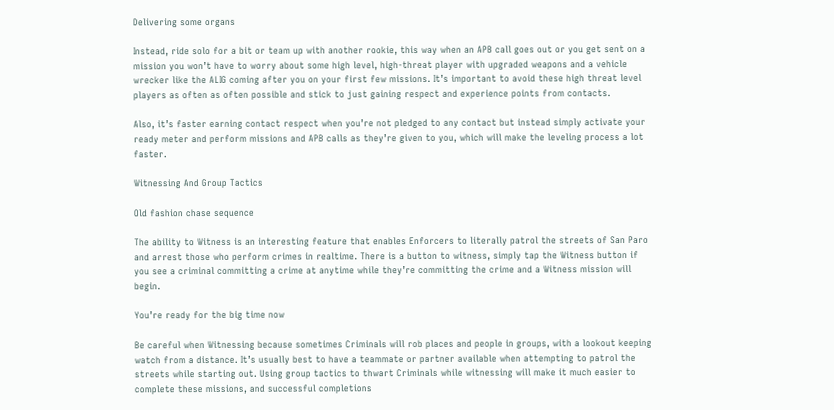Delivering some organs

Instead, ride solo for a bit or team up with another rookie, this way when an APB call goes out or you get sent on a mission you won’t have to worry about some high level, high-threat player with upgraded weapons and a vehicle wrecker like the ALIG coming after you on your first few missions. It’s important to avoid these high threat level players as often as often possible and stick to just gaining respect and experience points from contacts.

Also, it’s faster earning contact respect when you’re not pledged to any contact but instead simply activate your ready meter and perform missions and APB calls as they’re given to you, which will make the leveling process a lot faster.

Witnessing And Group Tactics

Old fashion chase sequence

The ability to Witness is an interesting feature that enables Enforcers to literally patrol the streets of San Paro and arrest those who perform crimes in realtime. There is a button to witness, simply tap the Witness button if you see a criminal committing a crime at anytime while they’re committing the crime and a Witness mission will begin.

You’re ready for the big time now

Be careful when Witnessing because sometimes Criminals will rob places and people in groups, with a lookout keeping watch from a distance. It’s usually best to have a teammate or partner available when attempting to patrol the streets while starting out. Using group tactics to thwart Criminals while witnessing will make it much easier to complete these missions, and successful completions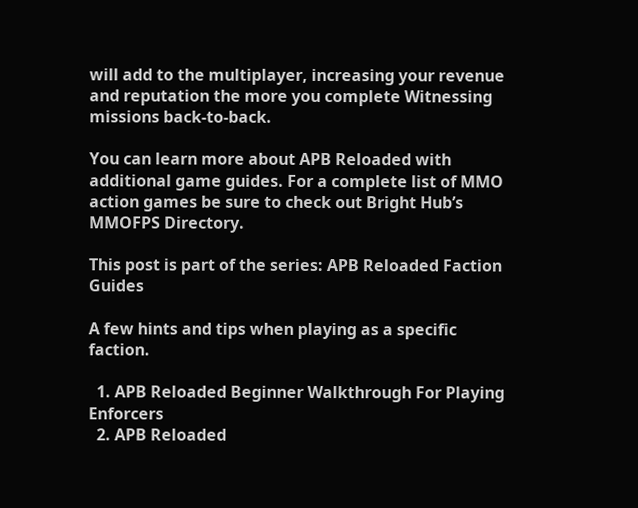will add to the multiplayer, increasing your revenue and reputation the more you complete Witnessing missions back-to-back.

You can learn more about APB Reloaded with additional game guides. For a complete list of MMO action games be sure to check out Bright Hub’s MMOFPS Directory.

This post is part of the series: APB Reloaded Faction Guides

A few hints and tips when playing as a specific faction.

  1. APB Reloaded Beginner Walkthrough For Playing Enforcers
  2. APB Reloaded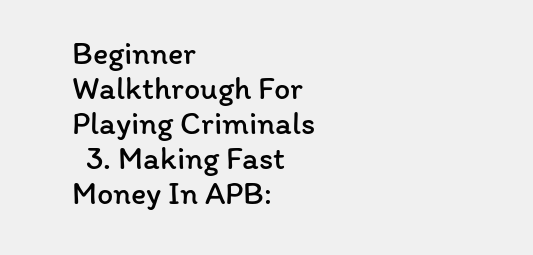Beginner Walkthrough For Playing Criminals
  3. Making Fast Money In APB: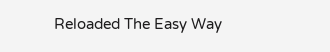Reloaded The Easy Way